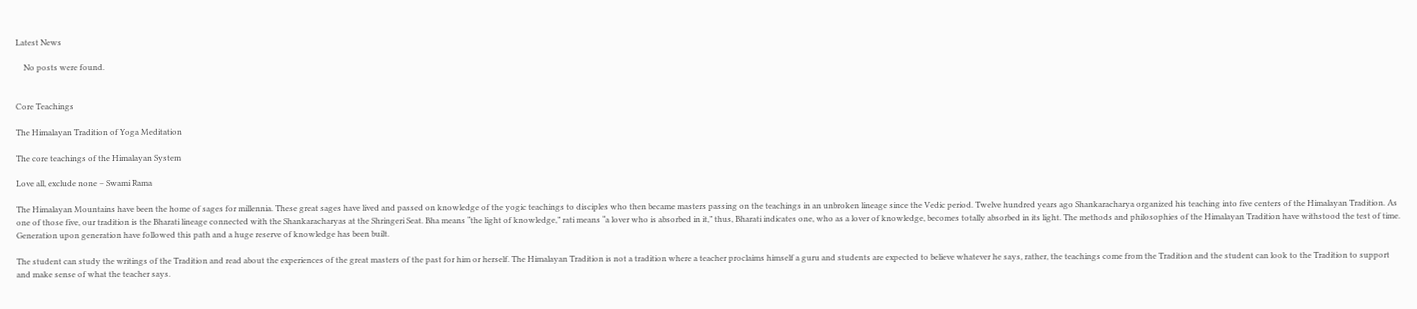Latest News

    No posts were found.


Core Teachings

The Himalayan Tradition of Yoga Meditation

The core teachings of the Himalayan System

Love all, exclude none – Swami Rama

The Himalayan Mountains have been the home of sages for millennia. These great sages have lived and passed on knowledge of the yogic teachings to disciples who then became masters passing on the teachings in an unbroken lineage since the Vedic period. Twelve hundred years ago Shankaracharya organized his teaching into five centers of the Himalayan Tradition. As one of those five, our tradition is the Bharati lineage connected with the Shankaracharyas at the Shringeri Seat. Bha means “the light of knowledge,” rati means “a lover who is absorbed in it,” thus, Bharati indicates one, who as a lover of knowledge, becomes totally absorbed in its light. The methods and philosophies of the Himalayan Tradition have withstood the test of time. Generation upon generation have followed this path and a huge reserve of knowledge has been built.

The student can study the writings of the Tradition and read about the experiences of the great masters of the past for him or herself. The Himalayan Tradition is not a tradition where a teacher proclaims himself a guru and students are expected to believe whatever he says, rather, the teachings come from the Tradition and the student can look to the Tradition to support and make sense of what the teacher says.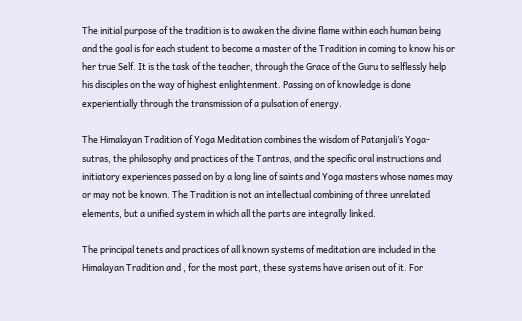The initial purpose of the tradition is to awaken the divine flame within each human being and the goal is for each student to become a master of the Tradition in coming to know his or her true Self. It is the task of the teacher, through the Grace of the Guru to selflessly help his disciples on the way of highest enlightenment. Passing on of knowledge is done experientially through the transmission of a pulsation of energy.

The Himalayan Tradition of Yoga Meditation combines the wisdom of Patanjali’s Yoga-sutras, the philosophy and practices of the Tantras, and the specific oral instructions and initiatory experiences passed on by a long line of saints and Yoga masters whose names may or may not be known. The Tradition is not an intellectual combining of three unrelated elements, but a unified system in which all the parts are integrally linked.

The principal tenets and practices of all known systems of meditation are included in the Himalayan Tradition and , for the most part, these systems have arisen out of it. For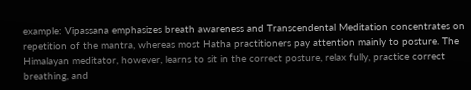example: Vipassana emphasizes breath awareness and Transcendental Meditation concentrates on repetition of the mantra, whereas most Hatha practitioners pay attention mainly to posture. The Himalayan meditator, however, learns to sit in the correct posture, relax fully, practice correct breathing, and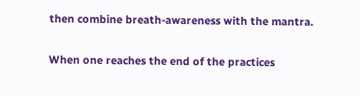then combine breath-awareness with the mantra.

When one reaches the end of the practices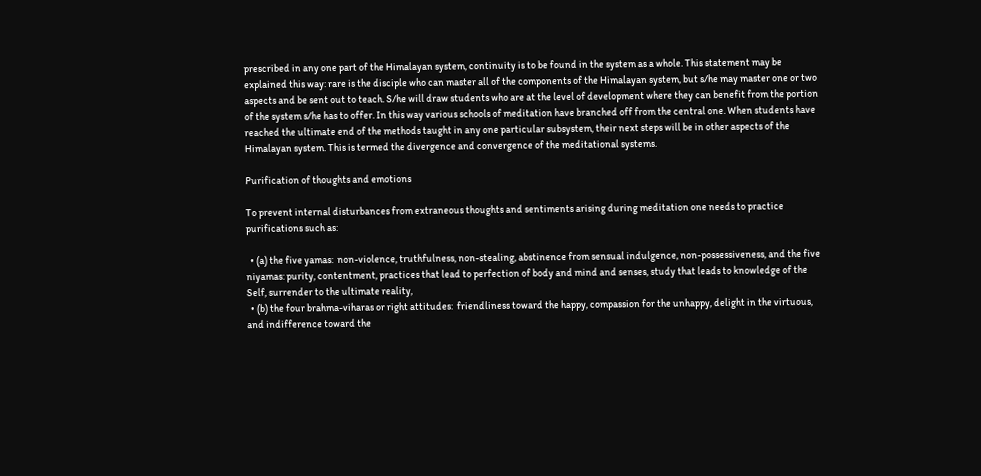prescribed in any one part of the Himalayan system, continuity is to be found in the system as a whole. This statement may be explained this way: rare is the disciple who can master all of the components of the Himalayan system, but s/he may master one or two aspects and be sent out to teach. S/he will draw students who are at the level of development where they can benefit from the portion of the system s/he has to offer. In this way various schools of meditation have branched off from the central one. When students have reached the ultimate end of the methods taught in any one particular subsystem, their next steps will be in other aspects of the Himalayan system. This is termed the divergence and convergence of the meditational systems.

Purification of thoughts and emotions

To prevent internal disturbances from extraneous thoughts and sentiments arising during meditation one needs to practice purifications such as:

  • (a) the five yamas:  non-violence, truthfulness, non-stealing, abstinence from sensual indulgence, non-possessiveness, and the five niyamas: purity, contentment, practices that lead to perfection of body and mind and senses, study that leads to knowledge of the Self, surrender to the ultimate reality,
  • (b) the four brahma-viharas or right attitudes:  friendliness toward the happy, compassion for the unhappy, delight in the virtuous, and indifference toward the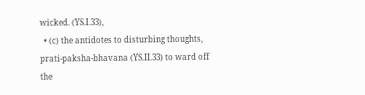wicked. (YS.I.33),
  • (c) the antidotes to disturbing thoughts, prati-paksha-bhavana (YS.II.33) to ward off the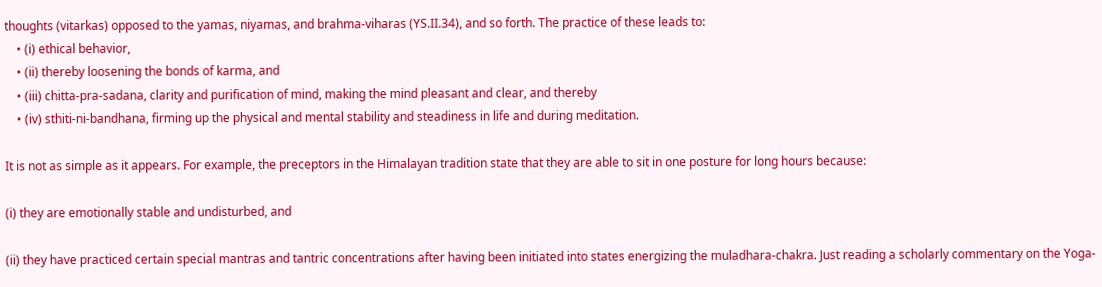thoughts (vitarkas) opposed to the yamas, niyamas, and brahma-viharas (YS.II.34), and so forth. The practice of these leads to:
    • (i) ethical behavior,
    • (ii) thereby loosening the bonds of karma, and
    • (iii) chitta-pra-sadana, clarity and purification of mind, making the mind pleasant and clear, and thereby
    • (iv) sthiti-ni-bandhana, firming up the physical and mental stability and steadiness in life and during meditation.

It is not as simple as it appears. For example, the preceptors in the Himalayan tradition state that they are able to sit in one posture for long hours because:

(i) they are emotionally stable and undisturbed, and

(ii) they have practiced certain special mantras and tantric concentrations after having been initiated into states energizing the muladhara-chakra. Just reading a scholarly commentary on the Yoga-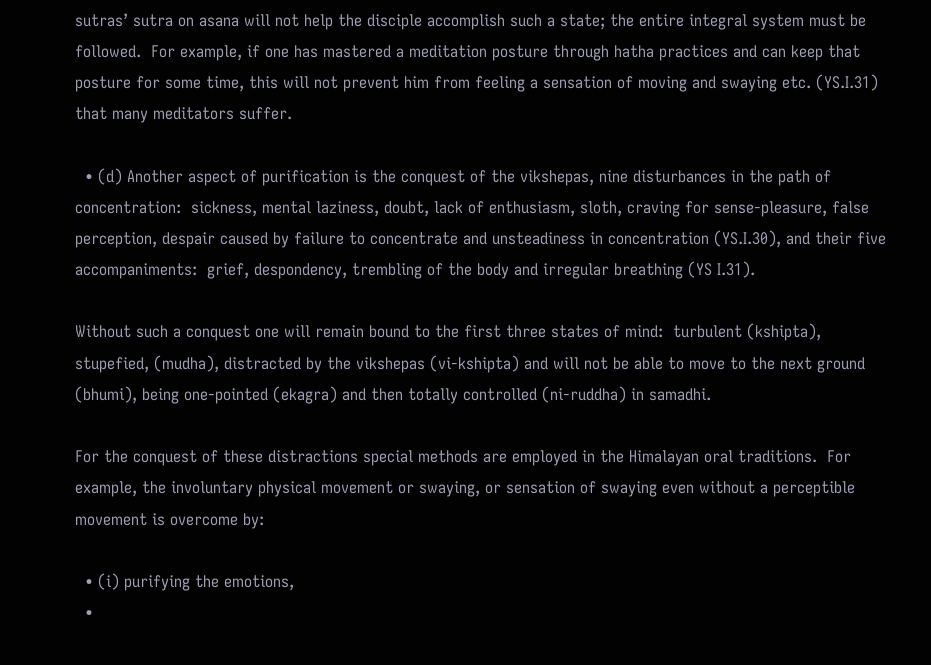sutras’ sutra on asana will not help the disciple accomplish such a state; the entire integral system must be followed.  For example, if one has mastered a meditation posture through hatha practices and can keep that posture for some time, this will not prevent him from feeling a sensation of moving and swaying etc. (YS.I.31) that many meditators suffer.

  • (d) Another aspect of purification is the conquest of the vikshepas, nine disturbances in the path of concentration:  sickness, mental laziness, doubt, lack of enthusiasm, sloth, craving for sense-pleasure, false perception, despair caused by failure to concentrate and unsteadiness in concentration (YS.I.30), and their five accompaniments:  grief, despondency, trembling of the body and irregular breathing (YS I.31).

Without such a conquest one will remain bound to the first three states of mind:  turbulent (kshipta), stupefied, (mudha), distracted by the vikshepas (vi-kshipta) and will not be able to move to the next ground (bhumi), being one-pointed (ekagra) and then totally controlled (ni-ruddha) in samadhi.

For the conquest of these distractions special methods are employed in the Himalayan oral traditions.  For example, the involuntary physical movement or swaying, or sensation of swaying even without a perceptible movement is overcome by:

  • (i) purifying the emotions,
  •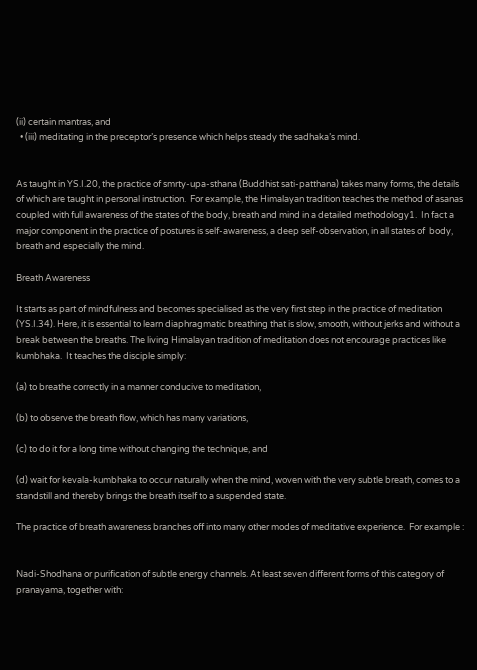(ii) certain mantras, and
  • (iii) meditating in the preceptor’s presence which helps steady the sadhaka’s mind.


As taught in YS.I.20, the practice of smrty-upa-sthana (Buddhist sati-patthana) takes many forms, the details of which are taught in personal instruction.  For example, the Himalayan tradition teaches the method of asanas coupled with full awareness of the states of the body, breath and mind in a detailed methodology1.  In fact a major component in the practice of postures is self-awareness, a deep self-observation, in all states of  body, breath and especially the mind.

Breath Awareness

It starts as part of mindfulness and becomes specialised as the very first step in the practice of meditation (YS.I.34). Here, it is essential to learn diaphragmatic breathing that is slow, smooth, without jerks and without a break between the breaths. The living Himalayan tradition of meditation does not encourage practices like kumbhaka.  It teaches the disciple simply:

(a) to breathe correctly in a manner conducive to meditation,

(b) to observe the breath flow, which has many variations,

(c) to do it for a long time without changing the technique, and

(d) wait for kevala-kumbhaka to occur naturally when the mind, woven with the very subtle breath, comes to a standstill and thereby brings the breath itself to a suspended state.

The practice of breath awareness branches off into many other modes of meditative experience.  For example :


Nadi-Shodhana or purification of subtle energy channels. At least seven different forms of this category of pranayama, together with: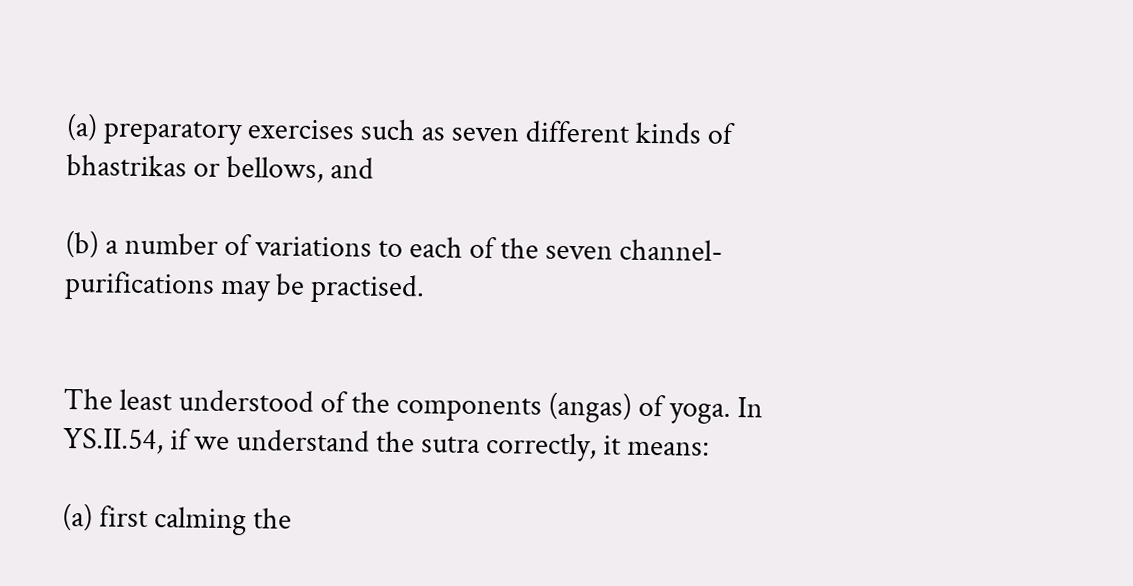(a) preparatory exercises such as seven different kinds of bhastrikas or bellows, and

(b) a number of variations to each of the seven channel-purifications may be practised.


The least understood of the components (angas) of yoga. In YS.II.54, if we understand the sutra correctly, it means:

(a) first calming the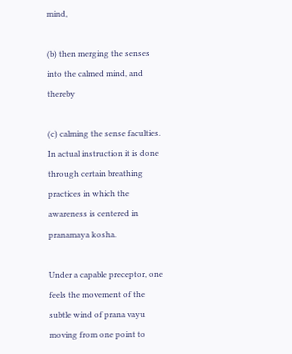mind,

(b) then merging the senses into the calmed mind, and thereby

(c) calming the sense faculties. In actual instruction it is done through certain breathing practices in which the awareness is centered in pranamaya kosha.

Under a capable preceptor, one feels the movement of the subtle wind of prana vayu moving from one point to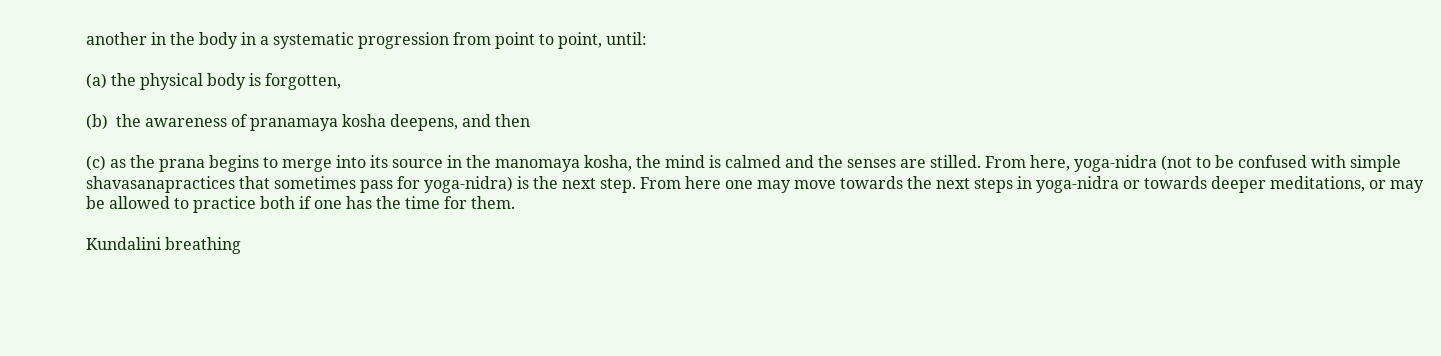another in the body in a systematic progression from point to point, until:

(a) the physical body is forgotten,

(b)  the awareness of pranamaya kosha deepens, and then

(c) as the prana begins to merge into its source in the manomaya kosha, the mind is calmed and the senses are stilled. From here, yoga-nidra (not to be confused with simple shavasanapractices that sometimes pass for yoga-nidra) is the next step. From here one may move towards the next steps in yoga-nidra or towards deeper meditations, or may be allowed to practice both if one has the time for them.

Kundalini breathing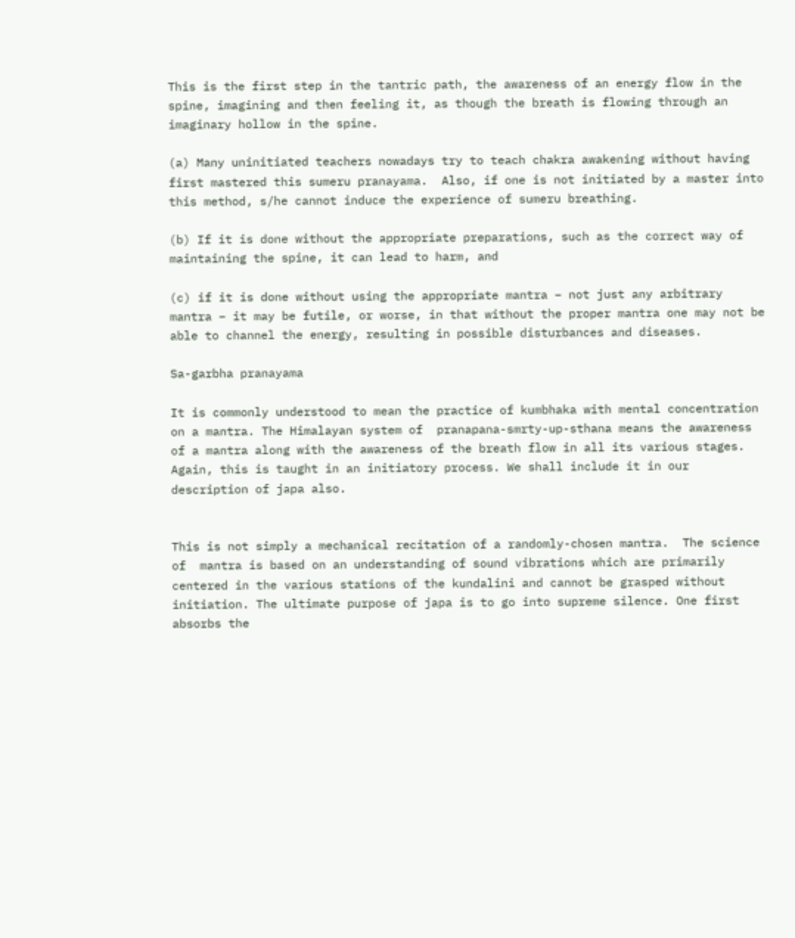This is the first step in the tantric path, the awareness of an energy flow in the spine, imagining and then feeling it, as though the breath is flowing through an imaginary hollow in the spine.

(a) Many uninitiated teachers nowadays try to teach chakra awakening without having first mastered this sumeru pranayama.  Also, if one is not initiated by a master into this method, s/he cannot induce the experience of sumeru breathing.

(b) If it is done without the appropriate preparations, such as the correct way of maintaining the spine, it can lead to harm, and

(c) if it is done without using the appropriate mantra – not just any arbitrary mantra – it may be futile, or worse, in that without the proper mantra one may not be able to channel the energy, resulting in possible disturbances and diseases.

Sa-garbha pranayama

It is commonly understood to mean the practice of kumbhaka with mental concentration on a mantra. The Himalayan system of  pranapana-smrty-up-sthana means the awareness of a mantra along with the awareness of the breath flow in all its various stages. Again, this is taught in an initiatory process. We shall include it in our description of japa also.


This is not simply a mechanical recitation of a randomly-chosen mantra.  The science of  mantra is based on an understanding of sound vibrations which are primarily centered in the various stations of the kundalini and cannot be grasped without initiation. The ultimate purpose of japa is to go into supreme silence. One first absorbs the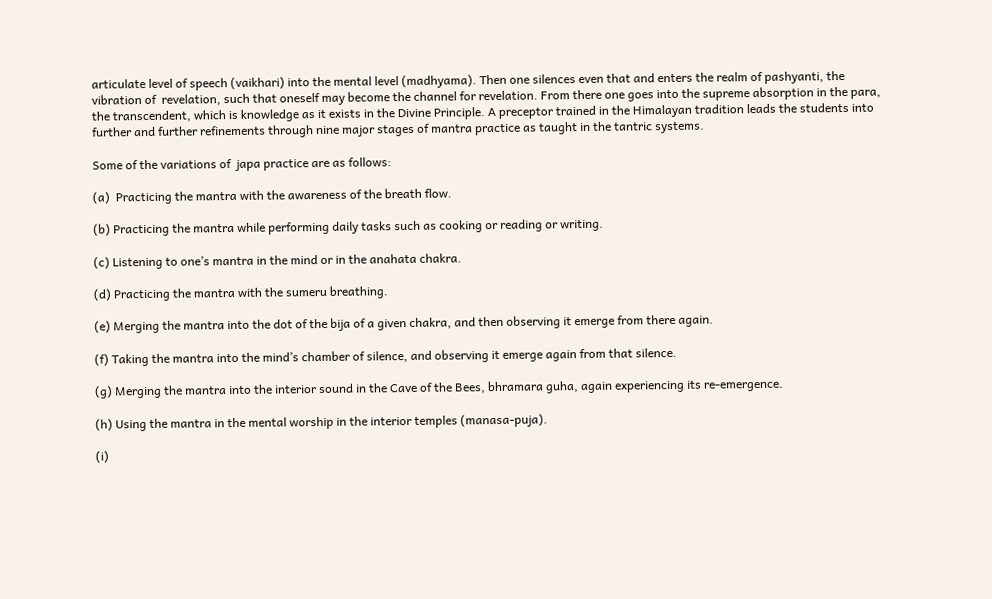articulate level of speech (vaikhari) into the mental level (madhyama). Then one silences even that and enters the realm of pashyanti, the vibration of  revelation, such that oneself may become the channel for revelation. From there one goes into the supreme absorption in the para, the transcendent, which is knowledge as it exists in the Divine Principle. A preceptor trained in the Himalayan tradition leads the students into further and further refinements through nine major stages of mantra practice as taught in the tantric systems.

Some of the variations of  japa practice are as follows:

(a)  Practicing the mantra with the awareness of the breath flow.

(b) Practicing the mantra while performing daily tasks such as cooking or reading or writing.

(c) Listening to one’s mantra in the mind or in the anahata chakra.

(d) Practicing the mantra with the sumeru breathing.

(e) Merging the mantra into the dot of the bija of a given chakra, and then observing it emerge from there again.

(f) Taking the mantra into the mind’s chamber of silence, and observing it emerge again from that silence.

(g) Merging the mantra into the interior sound in the Cave of the Bees, bhramara guha, again experiencing its re-emergence.

(h) Using the mantra in the mental worship in the interior temples (manasa-puja).

(i)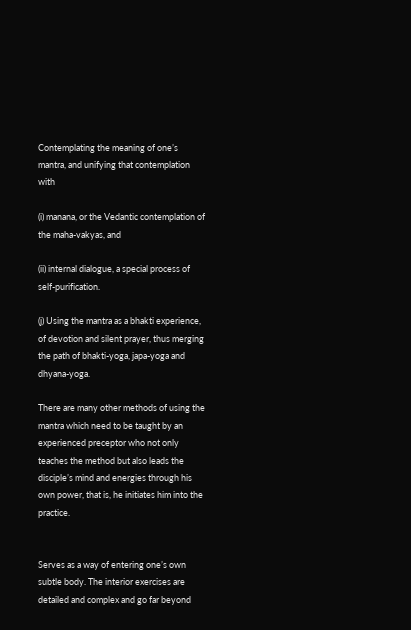Contemplating the meaning of one’s mantra, and unifying that contemplation with

(i) manana, or the Vedantic contemplation of the maha-vakyas, and

(ii) internal dialogue, a special process of self-purification.

(j) Using the mantra as a bhakti experience, of devotion and silent prayer, thus merging the path of bhakti-yoga, japa-yoga and dhyana-yoga.

There are many other methods of using the mantra which need to be taught by an experienced preceptor who not only teaches the method but also leads the disciple’s mind and energies through his own power, that is, he initiates him into the practice.


Serves as a way of entering one’s own subtle body. The interior exercises are detailed and complex and go far beyond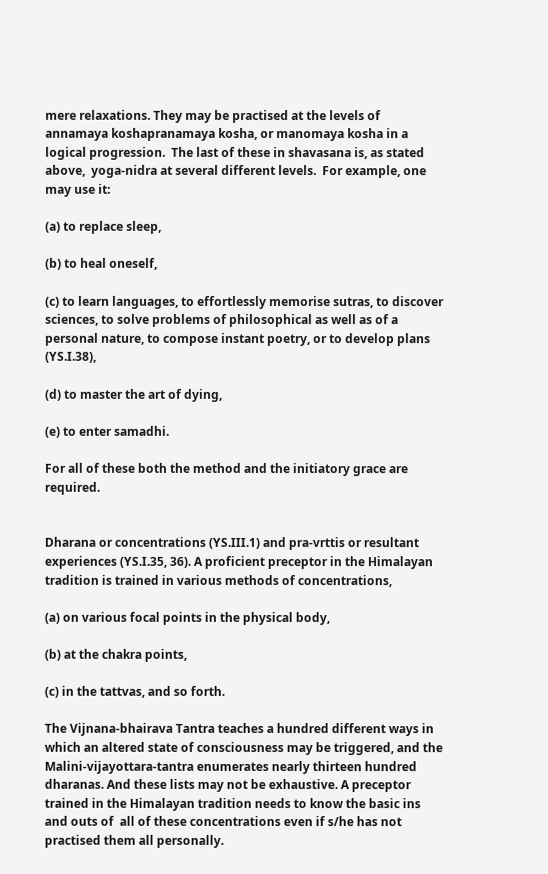mere relaxations. They may be practised at the levels of annamaya koshapranamaya kosha, or manomaya kosha in a logical progression.  The last of these in shavasana is, as stated above,  yoga-nidra at several different levels.  For example, one may use it:

(a) to replace sleep,

(b) to heal oneself,

(c) to learn languages, to effortlessly memorise sutras, to discover sciences, to solve problems of philosophical as well as of a personal nature, to compose instant poetry, or to develop plans (YS.I.38),

(d) to master the art of dying,

(e) to enter samadhi.

For all of these both the method and the initiatory grace are required.


Dharana or concentrations (YS.III.1) and pra-vrttis or resultant experiences (YS.I.35, 36). A proficient preceptor in the Himalayan tradition is trained in various methods of concentrations,

(a) on various focal points in the physical body,

(b) at the chakra points,

(c) in the tattvas, and so forth.

The Vijnana-bhairava Tantra teaches a hundred different ways in which an altered state of consciousness may be triggered, and the Malini-vijayottara-tantra enumerates nearly thirteen hundred dharanas. And these lists may not be exhaustive. A preceptor trained in the Himalayan tradition needs to know the basic ins and outs of  all of these concentrations even if s/he has not practised them all personally.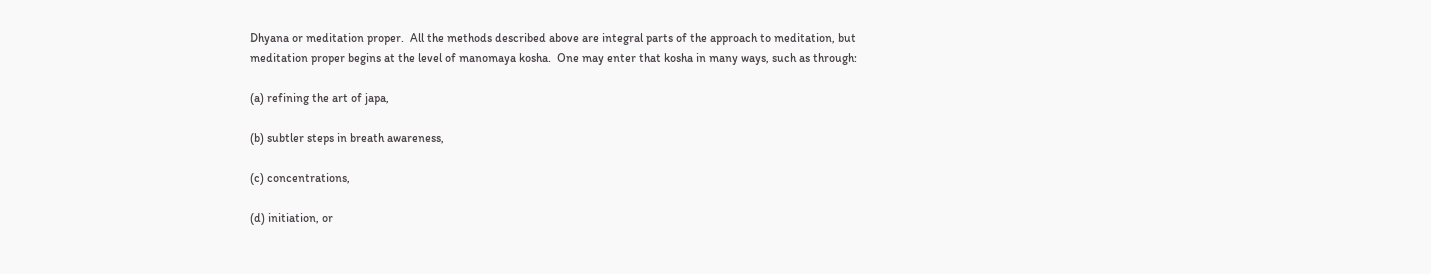Dhyana or meditation proper.  All the methods described above are integral parts of the approach to meditation, but  meditation proper begins at the level of manomaya kosha.  One may enter that kosha in many ways, such as through:

(a) refining the art of japa,

(b) subtler steps in breath awareness,

(c) concentrations,

(d) initiation, or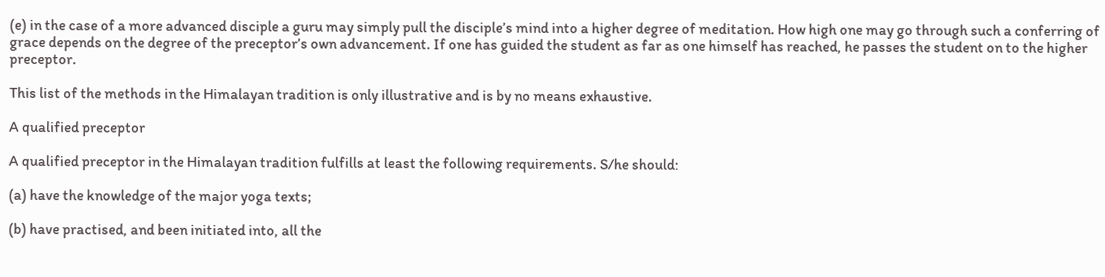(e) in the case of a more advanced disciple a guru may simply pull the disciple’s mind into a higher degree of meditation. How high one may go through such a conferring of grace depends on the degree of the preceptor’s own advancement. If one has guided the student as far as one himself has reached, he passes the student on to the higher preceptor.

This list of the methods in the Himalayan tradition is only illustrative and is by no means exhaustive.

A qualified preceptor

A qualified preceptor in the Himalayan tradition fulfills at least the following requirements. S/he should:

(a) have the knowledge of the major yoga texts;

(b) have practised, and been initiated into, all the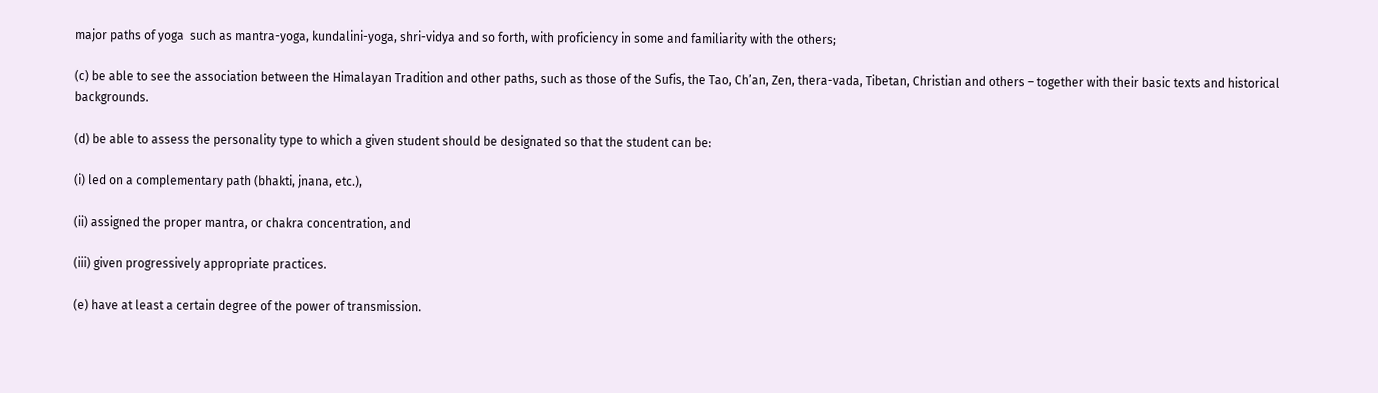major paths of yoga  such as mantra-yoga, kundalini-yoga, shri-vidya and so forth, with proficiency in some and familiarity with the others;

(c) be able to see the association between the Himalayan Tradition and other paths, such as those of the Sufis, the Tao, Ch’an, Zen, thera-vada, Tibetan, Christian and others – together with their basic texts and historical backgrounds.

(d) be able to assess the personality type to which a given student should be designated so that the student can be:

(i) led on a complementary path (bhakti, jnana, etc.),

(ii) assigned the proper mantra, or chakra concentration, and

(iii) given progressively appropriate practices.

(e) have at least a certain degree of the power of transmission.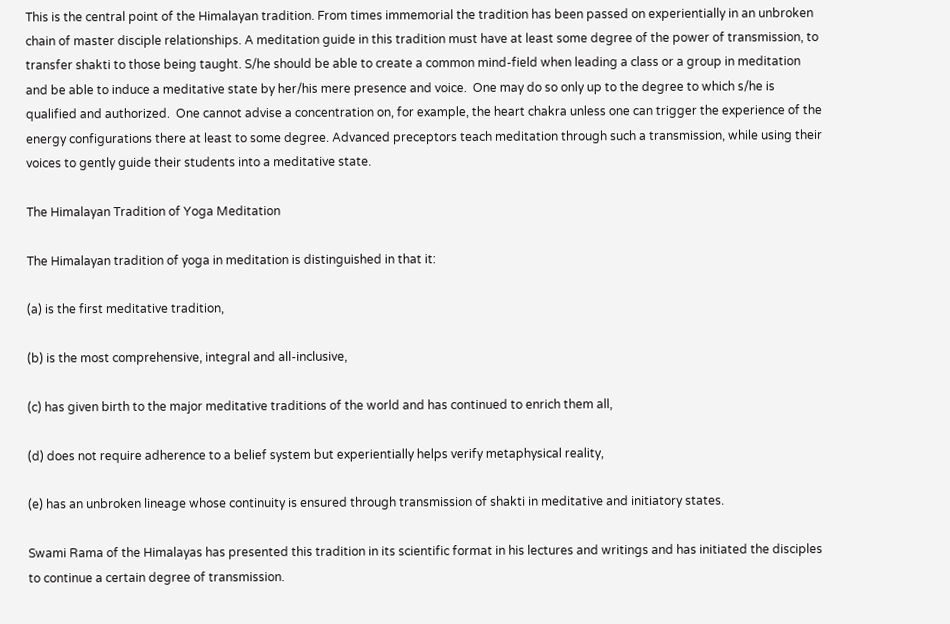This is the central point of the Himalayan tradition. From times immemorial the tradition has been passed on experientially in an unbroken chain of master disciple relationships. A meditation guide in this tradition must have at least some degree of the power of transmission, to transfer shakti to those being taught. S/he should be able to create a common mind-field when leading a class or a group in meditation and be able to induce a meditative state by her/his mere presence and voice.  One may do so only up to the degree to which s/he is qualified and authorized.  One cannot advise a concentration on, for example, the heart chakra unless one can trigger the experience of the energy configurations there at least to some degree. Advanced preceptors teach meditation through such a transmission, while using their voices to gently guide their students into a meditative state.

The Himalayan Tradition of Yoga Meditation

The Himalayan tradition of yoga in meditation is distinguished in that it:

(a) is the first meditative tradition,

(b) is the most comprehensive, integral and all-inclusive,

(c) has given birth to the major meditative traditions of the world and has continued to enrich them all,

(d) does not require adherence to a belief system but experientially helps verify metaphysical reality,

(e) has an unbroken lineage whose continuity is ensured through transmission of shakti in meditative and initiatory states.

Swami Rama of the Himalayas has presented this tradition in its scientific format in his lectures and writings and has initiated the disciples to continue a certain degree of transmission.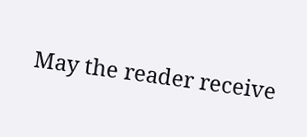May the reader receive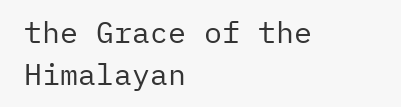the Grace of the Himalayan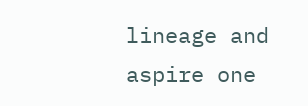lineage and aspire one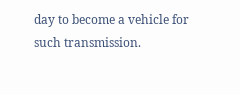day to become a vehicle for such transmission.